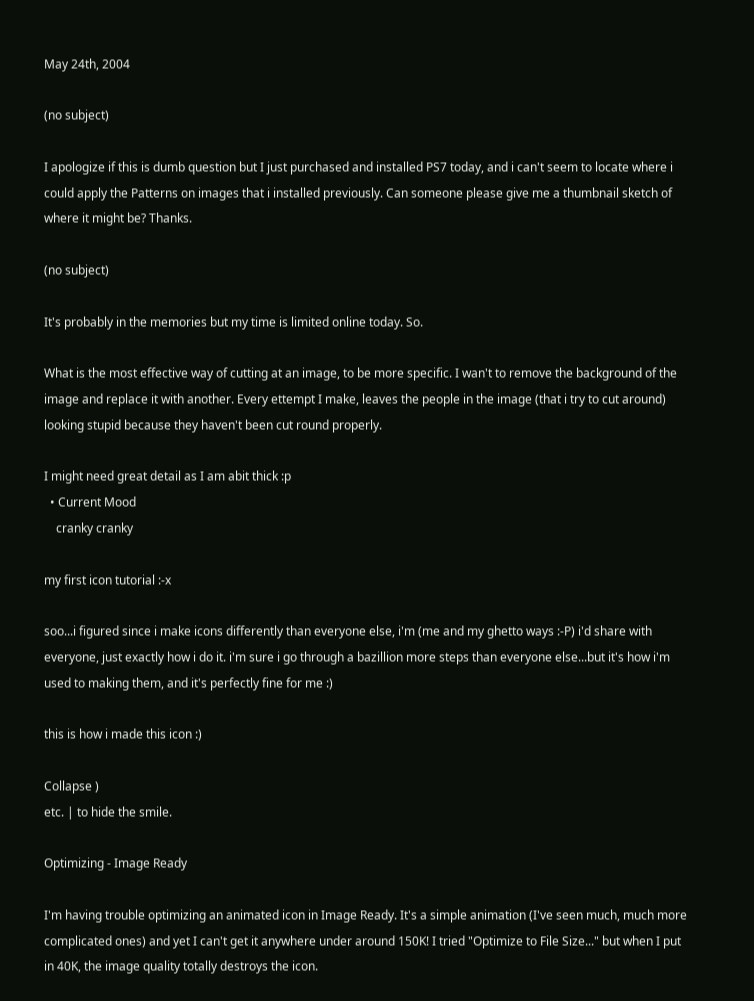May 24th, 2004

(no subject)

I apologize if this is dumb question but I just purchased and installed PS7 today, and i can't seem to locate where i could apply the Patterns on images that i installed previously. Can someone please give me a thumbnail sketch of where it might be? Thanks.

(no subject)

It's probably in the memories but my time is limited online today. So.

What is the most effective way of cutting at an image, to be more specific. I wan't to remove the background of the image and replace it with another. Every ettempt I make, leaves the people in the image (that i try to cut around) looking stupid because they haven't been cut round properly.

I might need great detail as I am abit thick :p
  • Current Mood
    cranky cranky

my first icon tutorial :-x

soo...i figured since i make icons differently than everyone else, i'm (me and my ghetto ways :-P) i'd share with everyone, just exactly how i do it. i'm sure i go through a bazillion more steps than everyone else...but it's how i'm used to making them, and it's perfectly fine for me :)

this is how i made this icon :)

Collapse )
etc. | to hide the smile.

Optimizing - Image Ready

I'm having trouble optimizing an animated icon in Image Ready. It's a simple animation (I've seen much, much more complicated ones) and yet I can't get it anywhere under around 150K! I tried "Optimize to File Size..." but when I put in 40K, the image quality totally destroys the icon.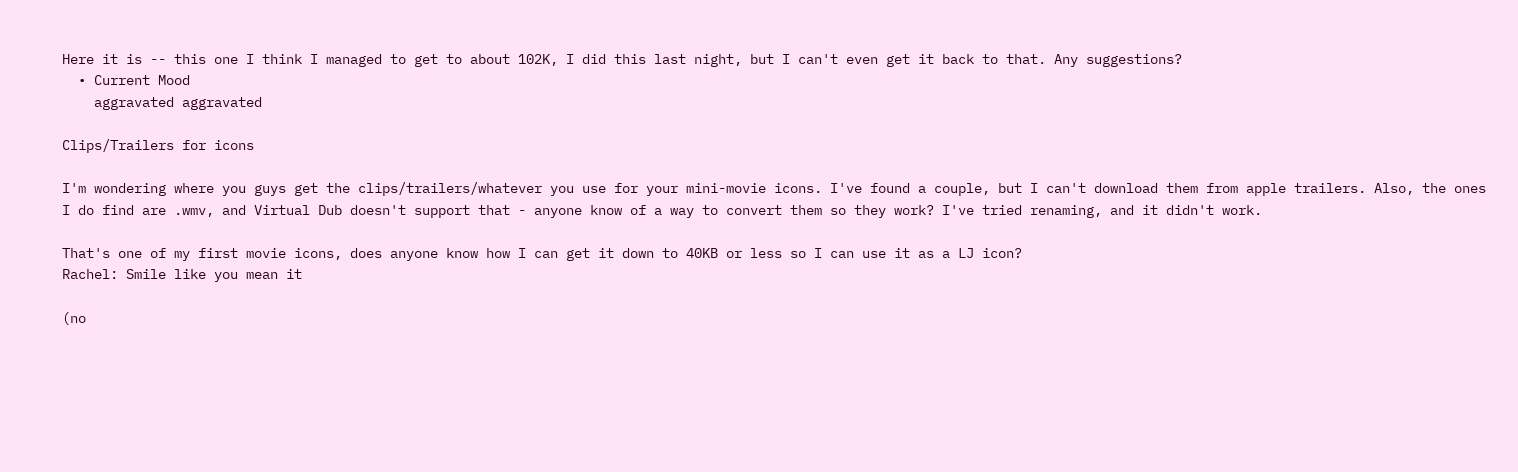Here it is -- this one I think I managed to get to about 102K, I did this last night, but I can't even get it back to that. Any suggestions?
  • Current Mood
    aggravated aggravated

Clips/Trailers for icons

I'm wondering where you guys get the clips/trailers/whatever you use for your mini-movie icons. I've found a couple, but I can't download them from apple trailers. Also, the ones I do find are .wmv, and Virtual Dub doesn't support that - anyone know of a way to convert them so they work? I've tried renaming, and it didn't work.

That's one of my first movie icons, does anyone know how I can get it down to 40KB or less so I can use it as a LJ icon?
Rachel: Smile like you mean it

(no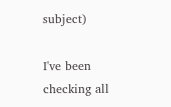subject)

I've been checking all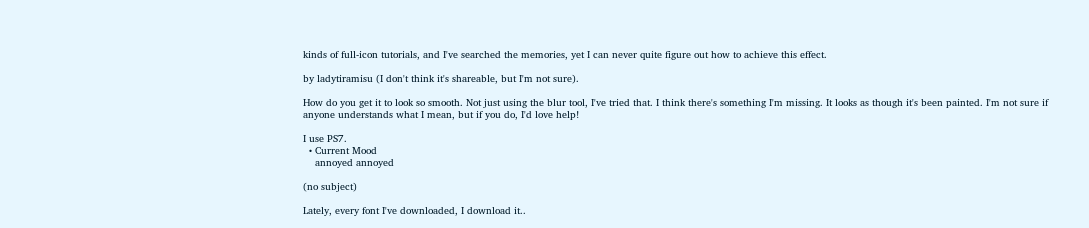kinds of full-icon tutorials, and I've searched the memories, yet I can never quite figure out how to achieve this effect.

by ladytiramisu (I don't think it's shareable, but I'm not sure).

How do you get it to look so smooth. Not just using the blur tool, I've tried that. I think there's something I'm missing. It looks as though it's been painted. I'm not sure if anyone understands what I mean, but if you do, I'd love help!

I use PS7.
  • Current Mood
    annoyed annoyed

(no subject)

Lately, every font I've downloaded, I download it..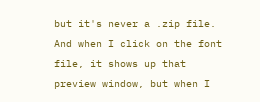but it's never a .zip file. And when I click on the font file, it shows up that preview window, but when I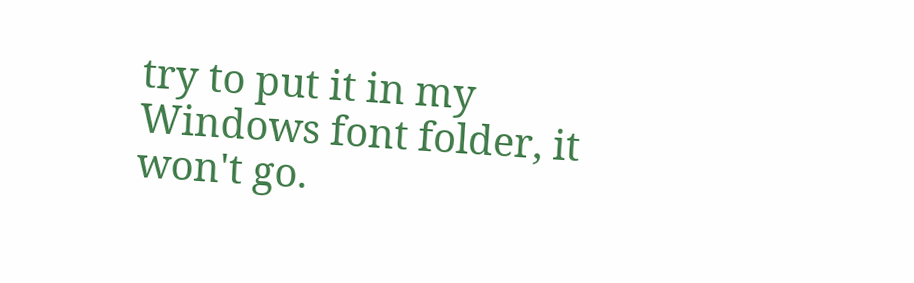try to put it in my Windows font folder, it won't go.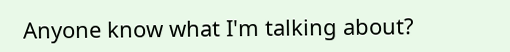Anyone know what I'm talking about?